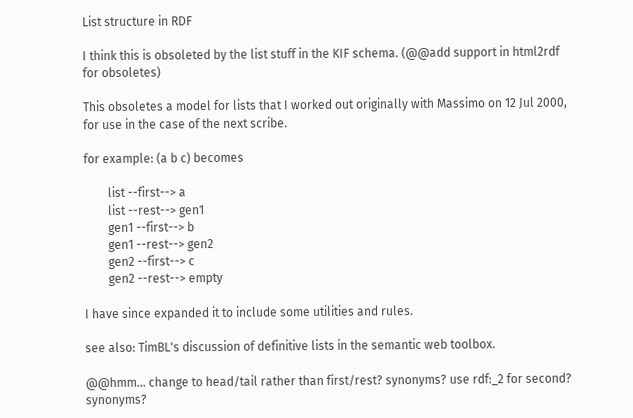List structure in RDF

I think this is obsoleted by the list stuff in the KIF schema. (@@add support in html2rdf for obsoletes)

This obsoletes a model for lists that I worked out originally with Massimo on 12 Jul 2000, for use in the case of the next scribe.

for example: (a b c) becomes

        list --first--> a
        list --rest--> gen1
        gen1 --first--> b
        gen1 --rest--> gen2
        gen2 --first--> c
        gen2 --rest--> empty

I have since expanded it to include some utilities and rules.

see also: TimBL's discussion of definitive lists in the semantic web toolbox.

@@hmm... change to head/tail rather than first/rest? synonyms? use rdf:_2 for second? synonyms?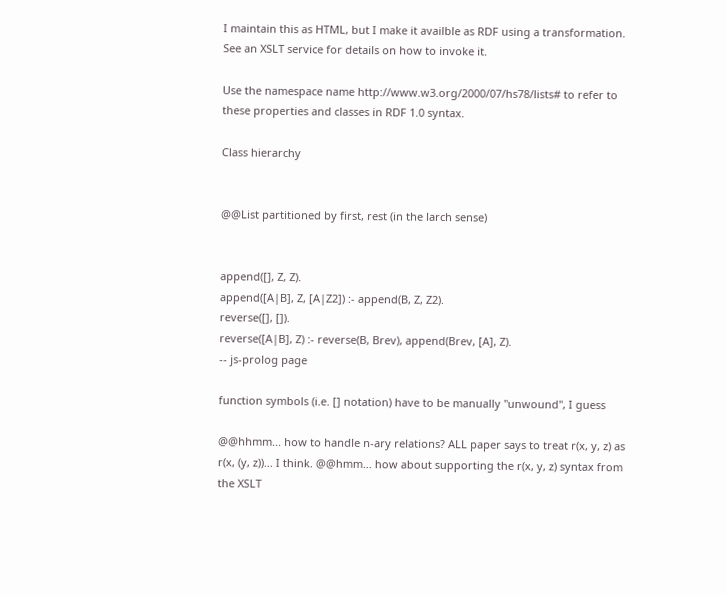I maintain this as HTML, but I make it availble as RDF using a transformation. See an XSLT service for details on how to invoke it.

Use the namespace name http://www.w3.org/2000/07/hs78/lists# to refer to these properties and classes in RDF 1.0 syntax.

Class hierarchy


@@List partitioned by first, rest (in the larch sense)


append([], Z, Z).
append([A|B], Z, [A|Z2]) :- append(B, Z, Z2).
reverse([], []).
reverse([A|B], Z) :- reverse(B, Brev), append(Brev, [A], Z).
-- js-prolog page

function symbols (i.e. [] notation) have to be manually "unwound", I guess

@@hhmm... how to handle n-ary relations? ALL paper says to treat r(x, y, z) as r(x, (y, z))... I think. @@hmm... how about supporting the r(x, y, z) syntax from the XSLT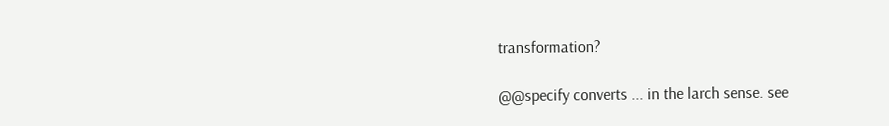transformation?

@@specify converts ... in the larch sense. see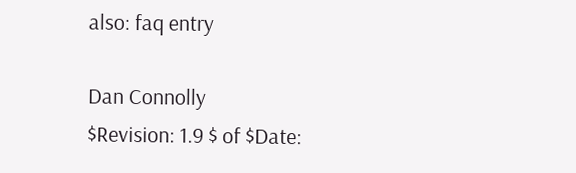also: faq entry

Dan Connolly
$Revision: 1.9 $ of $Date: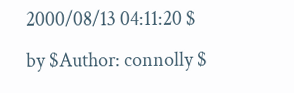2000/08/13 04:11:20 $ by $Author: connolly $